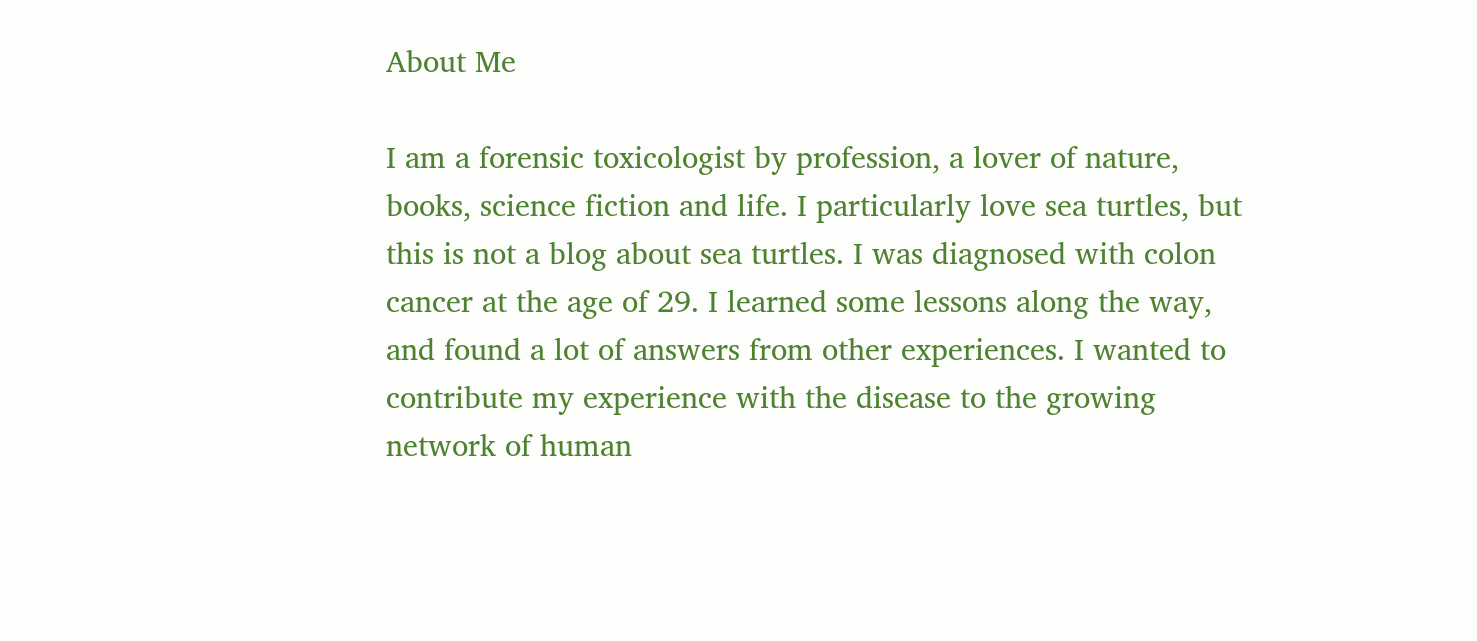About Me

I am a forensic toxicologist by profession, a lover of nature, books, science fiction and life. I particularly love sea turtles, but this is not a blog about sea turtles. I was diagnosed with colon cancer at the age of 29. I learned some lessons along the way, and found a lot of answers from other experiences. I wanted to contribute my experience with the disease to the growing network of human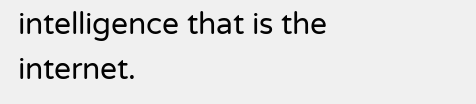intelligence that is the internet.